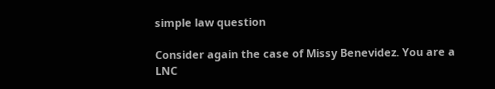simple law question

Consider again the case of Missy Benevidez. You are a LNC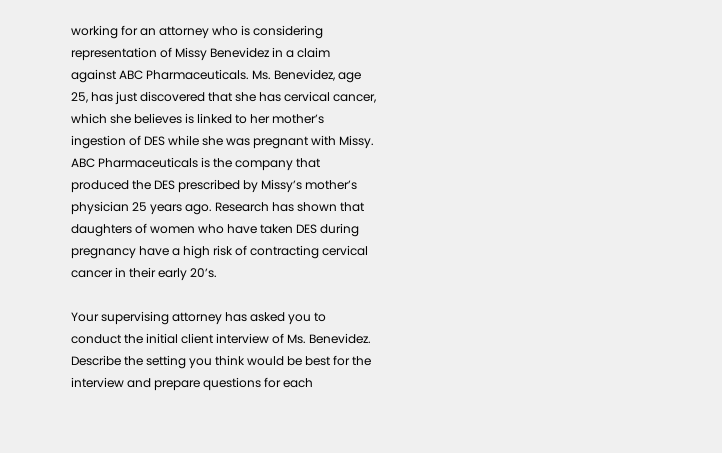working for an attorney who is considering representation of Missy Benevidez in a claim against ABC Pharmaceuticals. Ms. Benevidez, age 25, has just discovered that she has cervical cancer, which she believes is linked to her mother’s ingestion of DES while she was pregnant with Missy. ABC Pharmaceuticals is the company that produced the DES prescribed by Missy’s mother’s physician 25 years ago. Research has shown that daughters of women who have taken DES during pregnancy have a high risk of contracting cervical cancer in their early 20’s.

Your supervising attorney has asked you to conduct the initial client interview of Ms. Benevidez. Describe the setting you think would be best for the interview and prepare questions for each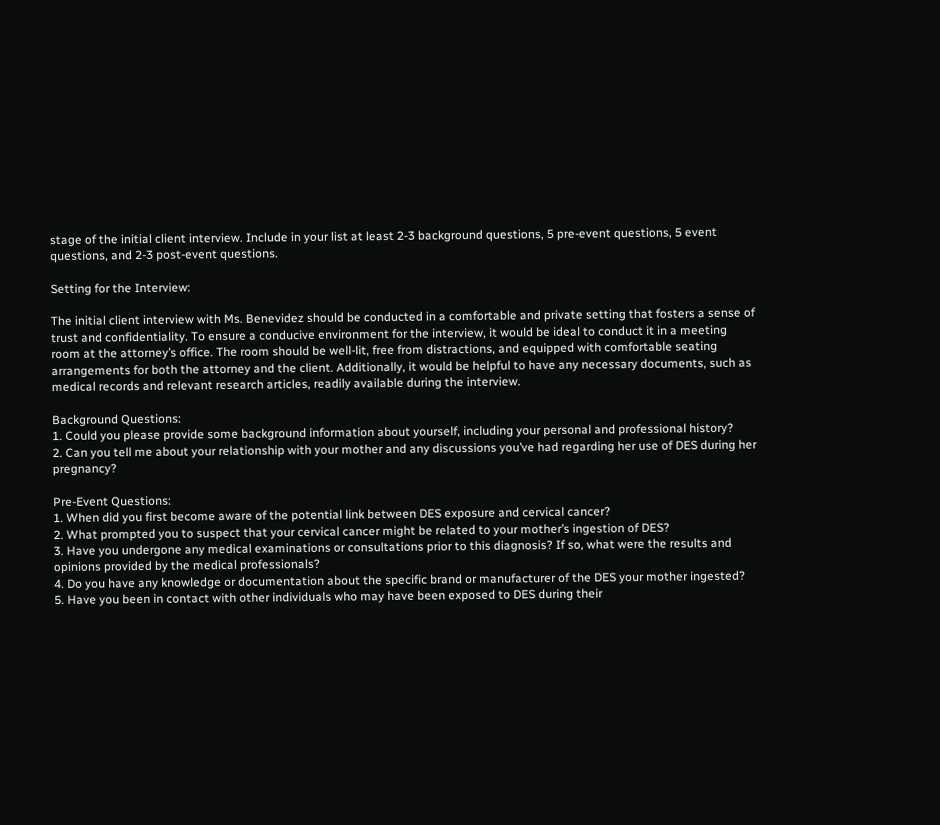stage of the initial client interview. Include in your list at least 2-3 background questions, 5 pre-event questions, 5 event questions, and 2-3 post-event questions.

Setting for the Interview:

The initial client interview with Ms. Benevidez should be conducted in a comfortable and private setting that fosters a sense of trust and confidentiality. To ensure a conducive environment for the interview, it would be ideal to conduct it in a meeting room at the attorney’s office. The room should be well-lit, free from distractions, and equipped with comfortable seating arrangements for both the attorney and the client. Additionally, it would be helpful to have any necessary documents, such as medical records and relevant research articles, readily available during the interview.

Background Questions:
1. Could you please provide some background information about yourself, including your personal and professional history?
2. Can you tell me about your relationship with your mother and any discussions you’ve had regarding her use of DES during her pregnancy?

Pre-Event Questions:
1. When did you first become aware of the potential link between DES exposure and cervical cancer?
2. What prompted you to suspect that your cervical cancer might be related to your mother’s ingestion of DES?
3. Have you undergone any medical examinations or consultations prior to this diagnosis? If so, what were the results and opinions provided by the medical professionals?
4. Do you have any knowledge or documentation about the specific brand or manufacturer of the DES your mother ingested?
5. Have you been in contact with other individuals who may have been exposed to DES during their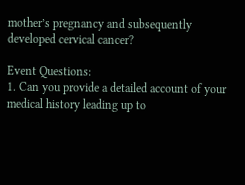mother’s pregnancy and subsequently developed cervical cancer?

Event Questions:
1. Can you provide a detailed account of your medical history leading up to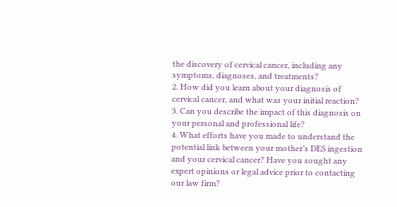the discovery of cervical cancer, including any symptoms, diagnoses, and treatments?
2. How did you learn about your diagnosis of cervical cancer, and what was your initial reaction?
3. Can you describe the impact of this diagnosis on your personal and professional life?
4. What efforts have you made to understand the potential link between your mother’s DES ingestion and your cervical cancer? Have you sought any expert opinions or legal advice prior to contacting our law firm?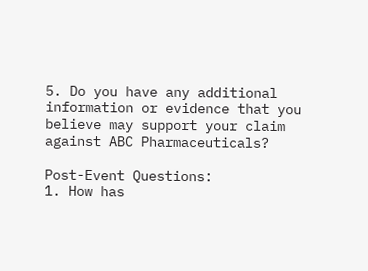5. Do you have any additional information or evidence that you believe may support your claim against ABC Pharmaceuticals?

Post-Event Questions:
1. How has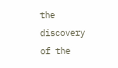the discovery of the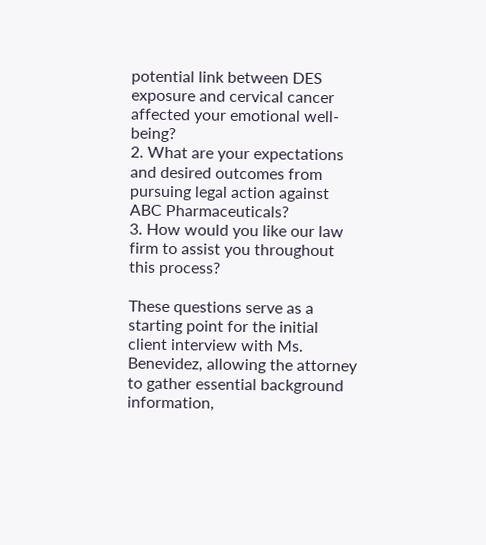potential link between DES exposure and cervical cancer affected your emotional well-being?
2. What are your expectations and desired outcomes from pursuing legal action against ABC Pharmaceuticals?
3. How would you like our law firm to assist you throughout this process?

These questions serve as a starting point for the initial client interview with Ms. Benevidez, allowing the attorney to gather essential background information,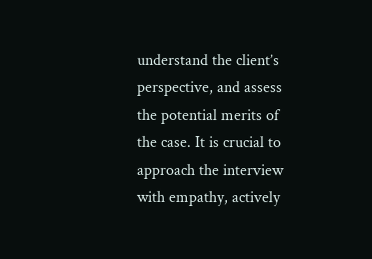understand the client’s perspective, and assess the potential merits of the case. It is crucial to approach the interview with empathy, actively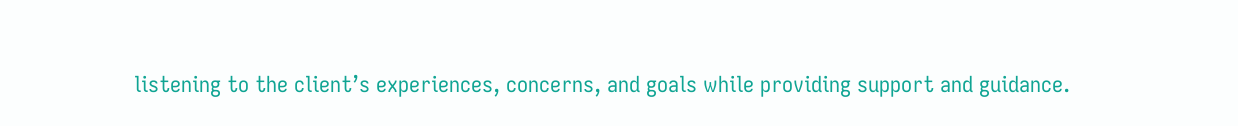listening to the client’s experiences, concerns, and goals while providing support and guidance.